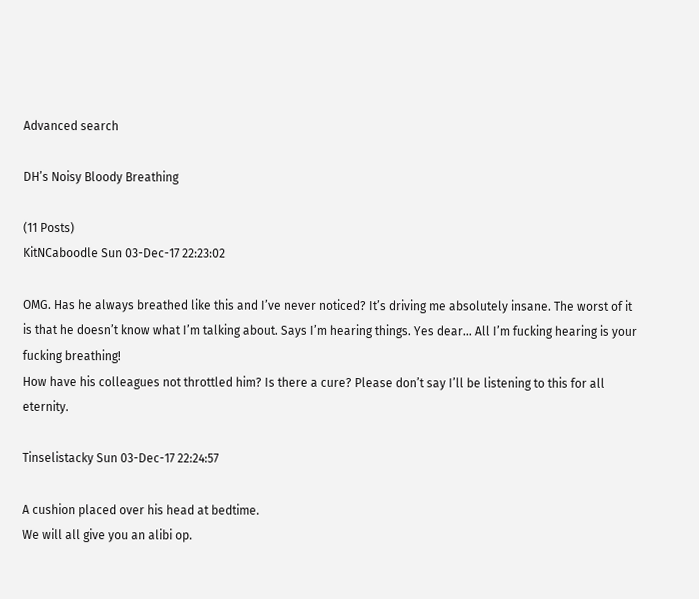Advanced search

DH’s Noisy Bloody Breathing

(11 Posts)
KitNCaboodle Sun 03-Dec-17 22:23:02

OMG. Has he always breathed like this and I’ve never noticed? It’s driving me absolutely insane. The worst of it is that he doesn’t know what I’m talking about. Says I’m hearing things. Yes dear... All I’m fucking hearing is your fucking breathing!
How have his colleagues not throttled him? Is there a cure? Please don’t say I’ll be listening to this for all eternity.

Tinselistacky Sun 03-Dec-17 22:24:57

A cushion placed over his head at bedtime.
We will all give you an alibi op.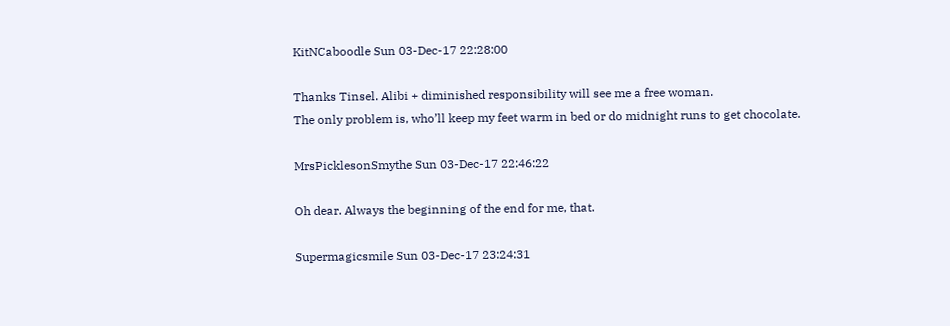KitNCaboodle Sun 03-Dec-17 22:28:00

Thanks Tinsel. Alibi + diminished responsibility will see me a free woman.
The only problem is, who’ll keep my feet warm in bed or do midnight runs to get chocolate.

MrsPicklesonSmythe Sun 03-Dec-17 22:46:22

Oh dear. Always the beginning of the end for me, that.

Supermagicsmile Sun 03-Dec-17 23:24:31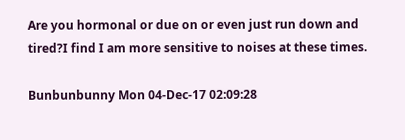Are you hormonal or due on or even just run down and tired?I find I am more sensitive to noises at these times.

Bunbunbunny Mon 04-Dec-17 02:09:28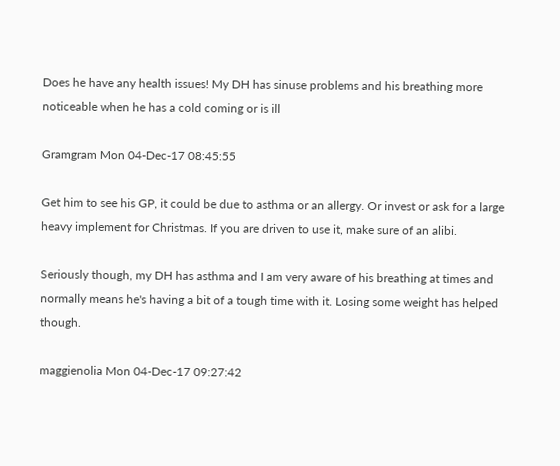Does he have any health issues! My DH has sinuse problems and his breathing more noticeable when he has a cold coming or is ill

Gramgram Mon 04-Dec-17 08:45:55

Get him to see his GP, it could be due to asthma or an allergy. Or invest or ask for a large heavy implement for Christmas. If you are driven to use it, make sure of an alibi.

Seriously though, my DH has asthma and I am very aware of his breathing at times and normally means he's having a bit of a tough time with it. Losing some weight has helped though.

maggienolia Mon 04-Dec-17 09:27:42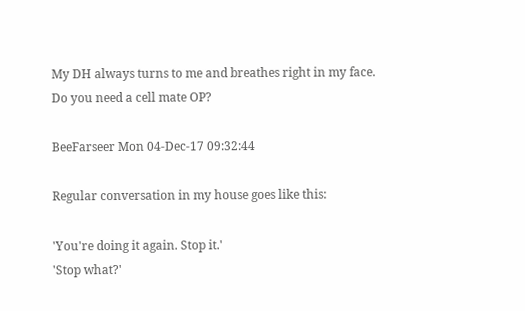My DH always turns to me and breathes right in my face.
Do you need a cell mate OP?

BeeFarseer Mon 04-Dec-17 09:32:44

Regular conversation in my house goes like this:

'You're doing it again. Stop it.'
'Stop what?'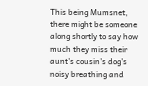This being Mumsnet, there might be someone along shortly to say how much they miss their aunt's cousin's dog's noisy breathing and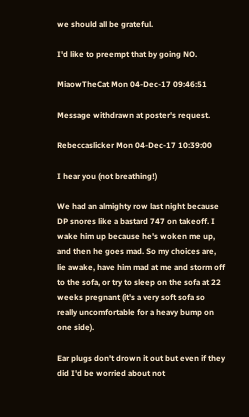we should all be grateful.

I'd like to preempt that by going NO.

MiaowTheCat Mon 04-Dec-17 09:46:51

Message withdrawn at poster's request.

Rebeccaslicker Mon 04-Dec-17 10:39:00

I hear you (not breathing!)

We had an almighty row last night because DP snores like a bastard 747 on takeoff. I wake him up because he's woken me up, and then he goes mad. So my choices are, lie awake, have him mad at me and storm off to the sofa, or try to sleep on the sofa at 22 weeks pregnant (it's a very soft sofa so really uncomfortable for a heavy bump on one side).

Ear plugs don't drown it out but even if they did I'd be worried about not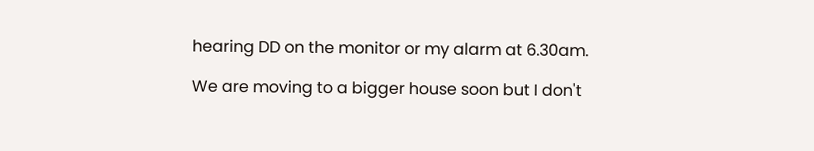hearing DD on the monitor or my alarm at 6.30am.

We are moving to a bigger house soon but I don't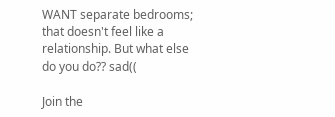WANT separate bedrooms; that doesn't feel like a relationship. But what else do you do?? sad((

Join the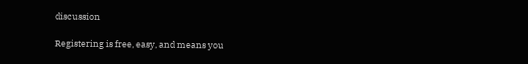discussion

Registering is free, easy, and means you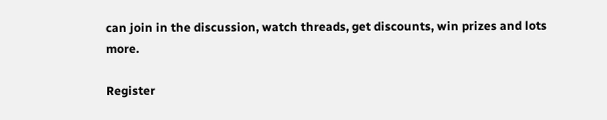can join in the discussion, watch threads, get discounts, win prizes and lots more.

Register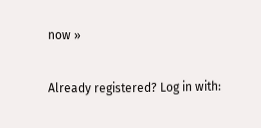now »

Already registered? Log in with: